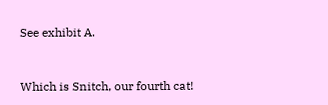See exhibit A.


Which is Snitch, our fourth cat!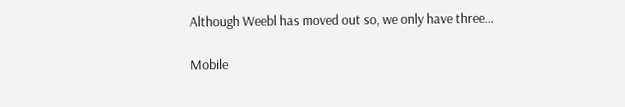Although Weebl has moved out so, we only have three…

Mobile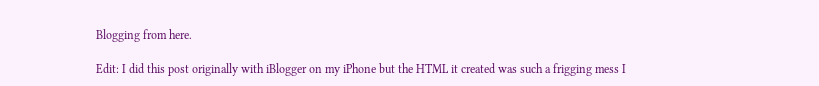Blogging from here.

Edit: I did this post originally with iBlogger on my iPhone but the HTML it created was such a frigging mess I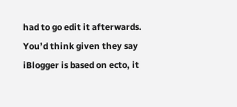had to go edit it afterwards. You’d think given they say iBlogger is based on ecto, it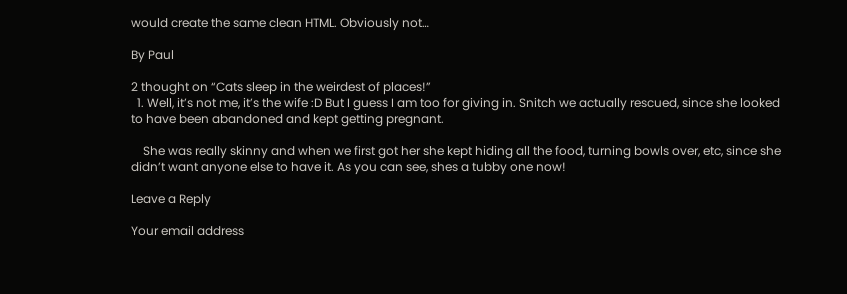would create the same clean HTML. Obviously not…

By Paul

2 thought on “Cats sleep in the weirdest of places!”
  1. Well, it’s not me, it’s the wife :D But I guess I am too for giving in. Snitch we actually rescued, since she looked to have been abandoned and kept getting pregnant.

    She was really skinny and when we first got her she kept hiding all the food, turning bowls over, etc, since she didn’t want anyone else to have it. As you can see, shes a tubby one now!

Leave a Reply

Your email address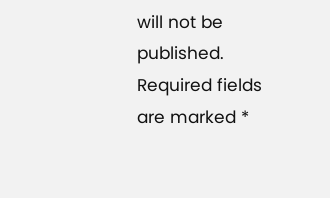will not be published. Required fields are marked *